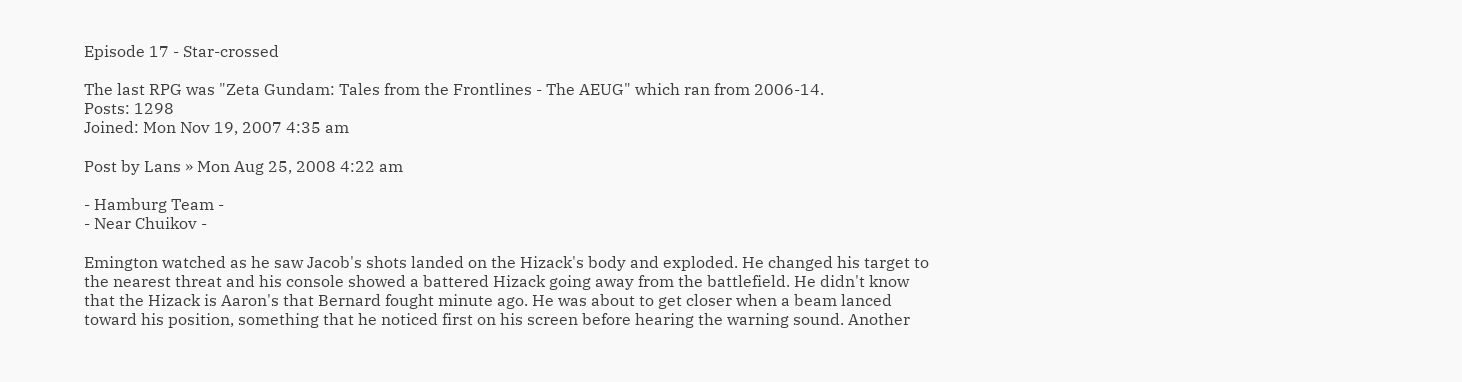Episode 17 - Star-crossed

The last RPG was "Zeta Gundam: Tales from the Frontlines - The AEUG" which ran from 2006-14.
Posts: 1298
Joined: Mon Nov 19, 2007 4:35 am

Post by Lans » Mon Aug 25, 2008 4:22 am

- Hamburg Team -
- Near Chuikov -

Emington watched as he saw Jacob's shots landed on the Hizack's body and exploded. He changed his target to the nearest threat and his console showed a battered Hizack going away from the battlefield. He didn't know that the Hizack is Aaron's that Bernard fought minute ago. He was about to get closer when a beam lanced toward his position, something that he noticed first on his screen before hearing the warning sound. Another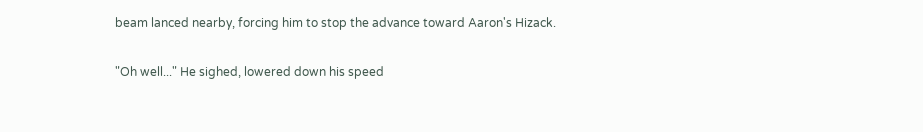beam lanced nearby, forcing him to stop the advance toward Aaron's Hizack.

"Oh well..." He sighed, lowered down his speed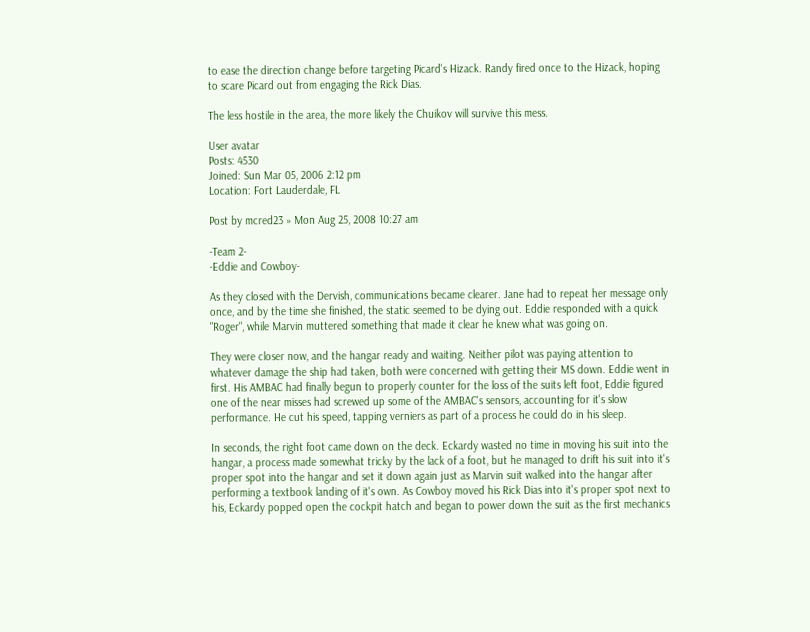to ease the direction change before targeting Picard's Hizack. Randy fired once to the Hizack, hoping to scare Picard out from engaging the Rick Dias.

The less hostile in the area, the more likely the Chuikov will survive this mess.

User avatar
Posts: 4530
Joined: Sun Mar 05, 2006 2:12 pm
Location: Fort Lauderdale, FL

Post by mcred23 » Mon Aug 25, 2008 10:27 am

-Team 2-
-Eddie and Cowboy-

As they closed with the Dervish, communications became clearer. Jane had to repeat her message only once, and by the time she finished, the static seemed to be dying out. Eddie responded with a quick "Roger", while Marvin muttered something that made it clear he knew what was going on.

They were closer now, and the hangar ready and waiting. Neither pilot was paying attention to whatever damage the ship had taken, both were concerned with getting their MS down. Eddie went in first. His AMBAC had finally begun to properly counter for the loss of the suits left foot, Eddie figured one of the near misses had screwed up some of the AMBAC's sensors, accounting for it's slow performance. He cut his speed, tapping verniers as part of a process he could do in his sleep.

In seconds, the right foot came down on the deck. Eckardy wasted no time in moving his suit into the hangar, a process made somewhat tricky by the lack of a foot, but he managed to drift his suit into it's proper spot into the hangar and set it down again just as Marvin suit walked into the hangar after performing a textbook landing of it's own. As Cowboy moved his Rick Dias into it's proper spot next to his, Eckardy popped open the cockpit hatch and began to power down the suit as the first mechanics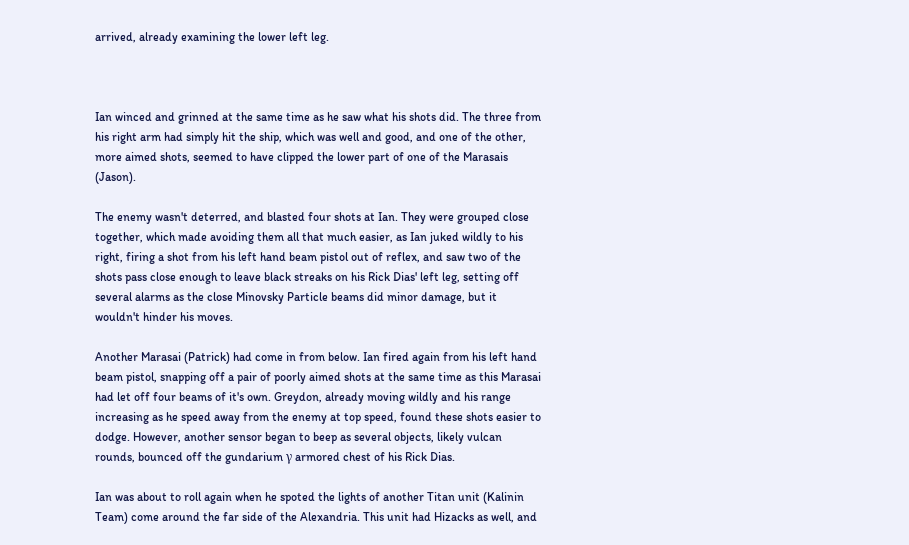arrived, already examining the lower left leg.



Ian winced and grinned at the same time as he saw what his shots did. The three from his right arm had simply hit the ship, which was well and good, and one of the other, more aimed shots, seemed to have clipped the lower part of one of the Marasais (Jason).

The enemy wasn't deterred, and blasted four shots at Ian. They were grouped close together, which made avoiding them all that much easier, as Ian juked wildly to his right, firing a shot from his left hand beam pistol out of reflex, and saw two of the shots pass close enough to leave black streaks on his Rick Dias' left leg, setting off several alarms as the close Minovsky Particle beams did minor damage, but it wouldn't hinder his moves.

Another Marasai (Patrick) had come in from below. Ian fired again from his left hand beam pistol, snapping off a pair of poorly aimed shots at the same time as this Marasai had let off four beams of it's own. Greydon, already moving wildly and his range increasing as he speed away from the enemy at top speed, found these shots easier to dodge. However, another sensor began to beep as several objects, likely vulcan rounds, bounced off the gundarium γ armored chest of his Rick Dias.

Ian was about to roll again when he spoted the lights of another Titan unit (Kalinin Team) come around the far side of the Alexandria. This unit had Hizacks as well, and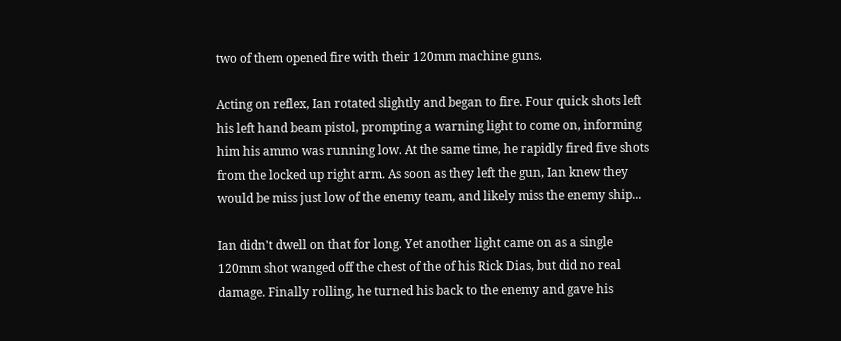two of them opened fire with their 120mm machine guns.

Acting on reflex, Ian rotated slightly and began to fire. Four quick shots left his left hand beam pistol, prompting a warning light to come on, informing him his ammo was running low. At the same time, he rapidly fired five shots from the locked up right arm. As soon as they left the gun, Ian knew they would be miss just low of the enemy team, and likely miss the enemy ship...

Ian didn't dwell on that for long. Yet another light came on as a single 120mm shot wanged off the chest of the of his Rick Dias, but did no real damage. Finally rolling, he turned his back to the enemy and gave his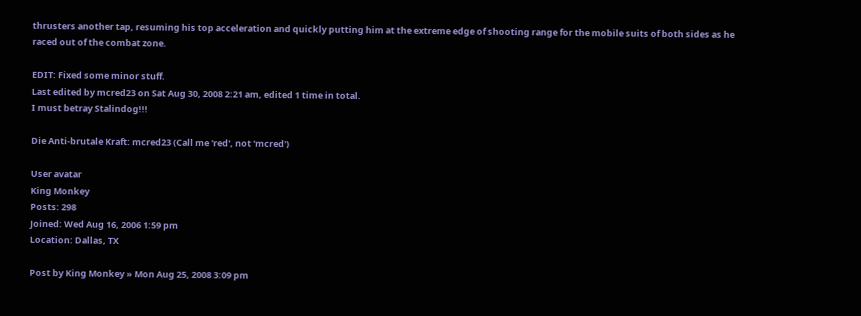thrusters another tap, resuming his top acceleration and quickly putting him at the extreme edge of shooting range for the mobile suits of both sides as he raced out of the combat zone.

EDIT: Fixed some minor stuff.
Last edited by mcred23 on Sat Aug 30, 2008 2:21 am, edited 1 time in total.
I must betray Stalindog!!!

Die Anti-brutale Kraft: mcred23 (Call me 'red', not 'mcred')

User avatar
King Monkey
Posts: 298
Joined: Wed Aug 16, 2006 1:59 pm
Location: Dallas, TX

Post by King Monkey » Mon Aug 25, 2008 3:09 pm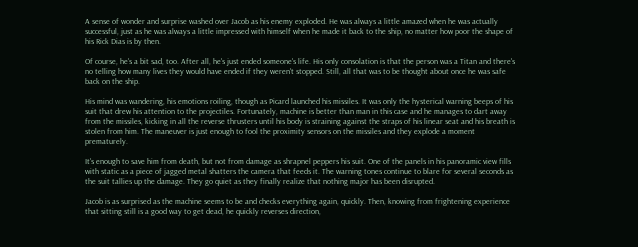A sense of wonder and surprise washed over Jacob as his enemy exploded. He was always a little amazed when he was actually successful, just as he was always a little impressed with himself when he made it back to the ship, no matter how poor the shape of his Rick Dias is by then.

Of course, he's a bit sad, too. After all, he's just ended someone's life. His only consolation is that the person was a Titan and there's no telling how many lives they would have ended if they weren't stopped. Still, all that was to be thought about once he was safe back on the ship.

His mind was wandering, his emotions roiling, though as Picard launched his missiles. It was only the hysterical warning beeps of his suit that drew his attention to the projectiles. Fortunately, machine is better than man in this case and he manages to dart away from the missiles, kicking in all the reverse thrusters until his body is straining against the straps of his linear seat and his breath is stolen from him. The maneuver is just enough to fool the proximity sensors on the missiles and they explode a moment prematurely.

It's enough to save him from death, but not from damage as shrapnel peppers his suit. One of the panels in his panoramic view fills with static as a piece of jagged metal shatters the camera that feeds it. The warning tones continue to blare for several seconds as the suit tallies up the damage. They go quiet as they finally realize that nothing major has been disrupted.

Jacob is as surprised as the machine seems to be and checks everything again, quickly. Then, knowing from frightening experience that sitting still is a good way to get dead, he quickly reverses direction,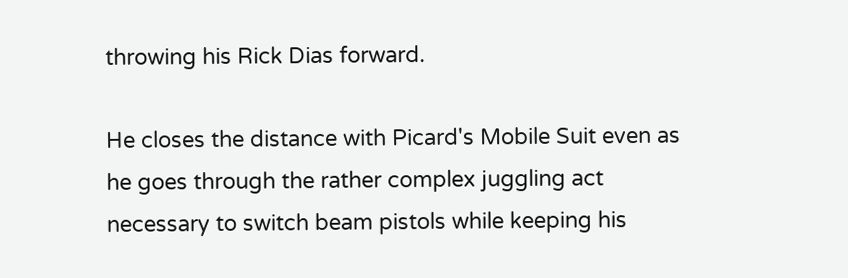throwing his Rick Dias forward.

He closes the distance with Picard's Mobile Suit even as he goes through the rather complex juggling act necessary to switch beam pistols while keeping his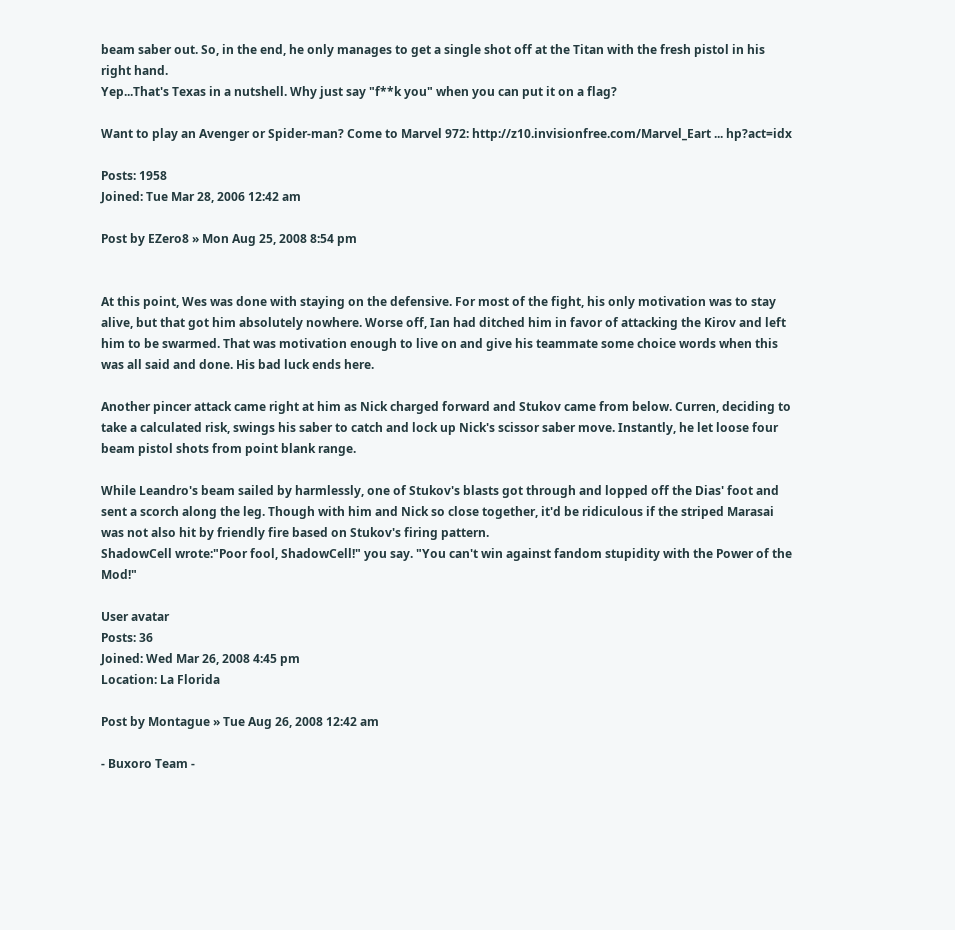beam saber out. So, in the end, he only manages to get a single shot off at the Titan with the fresh pistol in his right hand.
Yep...That's Texas in a nutshell. Why just say "f**k you" when you can put it on a flag?

Want to play an Avenger or Spider-man? Come to Marvel 972: http://z10.invisionfree.com/Marvel_Eart ... hp?act=idx

Posts: 1958
Joined: Tue Mar 28, 2006 12:42 am

Post by EZero8 » Mon Aug 25, 2008 8:54 pm


At this point, Wes was done with staying on the defensive. For most of the fight, his only motivation was to stay alive, but that got him absolutely nowhere. Worse off, Ian had ditched him in favor of attacking the Kirov and left him to be swarmed. That was motivation enough to live on and give his teammate some choice words when this was all said and done. His bad luck ends here.

Another pincer attack came right at him as Nick charged forward and Stukov came from below. Curren, deciding to take a calculated risk, swings his saber to catch and lock up Nick's scissor saber move. Instantly, he let loose four beam pistol shots from point blank range.

While Leandro's beam sailed by harmlessly, one of Stukov's blasts got through and lopped off the Dias' foot and sent a scorch along the leg. Though with him and Nick so close together, it'd be ridiculous if the striped Marasai was not also hit by friendly fire based on Stukov's firing pattern.
ShadowCell wrote:"Poor fool, ShadowCell!" you say. "You can't win against fandom stupidity with the Power of the Mod!"

User avatar
Posts: 36
Joined: Wed Mar 26, 2008 4:45 pm
Location: La Florida

Post by Montague » Tue Aug 26, 2008 12:42 am

- Buxoro Team -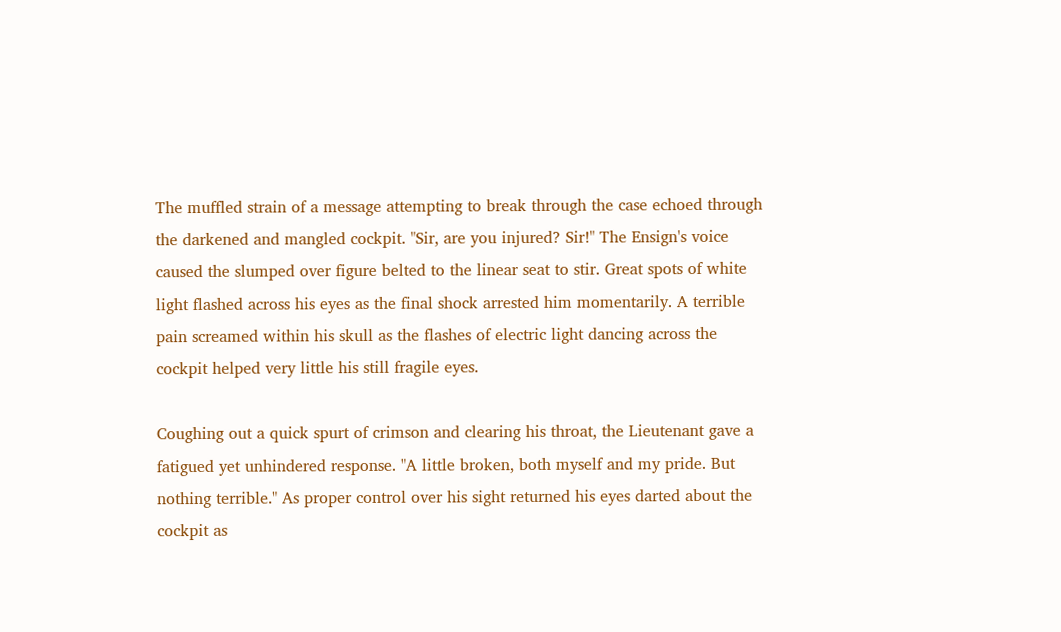The muffled strain of a message attempting to break through the case echoed through the darkened and mangled cockpit. "Sir, are you injured? Sir!" The Ensign's voice caused the slumped over figure belted to the linear seat to stir. Great spots of white light flashed across his eyes as the final shock arrested him momentarily. A terrible pain screamed within his skull as the flashes of electric light dancing across the cockpit helped very little his still fragile eyes.

Coughing out a quick spurt of crimson and clearing his throat, the Lieutenant gave a fatigued yet unhindered response. "A little broken, both myself and my pride. But nothing terrible." As proper control over his sight returned his eyes darted about the cockpit as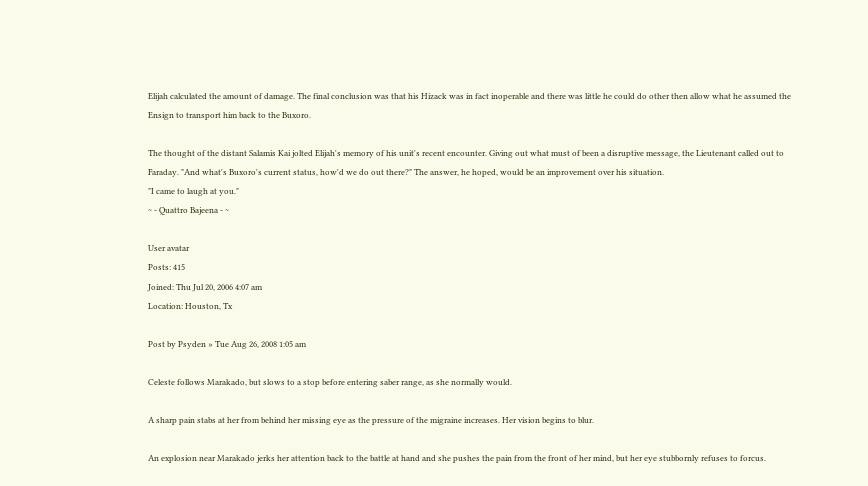Elijah calculated the amount of damage. The final conclusion was that his Hizack was in fact inoperable and there was little he could do other then allow what he assumed the Ensign to transport him back to the Buxoro.

The thought of the distant Salamis Kai jolted Elijah's memory of his unit's recent encounter. Giving out what must of been a disruptive message, the Lieutenant called out to Faraday. "And what's Buxoro's current status, how'd we do out there?" The answer, he hoped, would be an improvement over his situation.
"I came to laugh at you."
~ - Quattro Bajeena - ~

User avatar
Posts: 415
Joined: Thu Jul 20, 2006 4:07 am
Location: Houston, Tx

Post by Psyden » Tue Aug 26, 2008 1:05 am

Celeste follows Marakado, but slows to a stop before entering saber range, as she normally would.

A sharp pain stabs at her from behind her missing eye as the pressure of the migraine increases. Her vision begins to blur.

An explosion near Marakado jerks her attention back to the battle at hand and she pushes the pain from the front of her mind, but her eye stubbornly refuses to forcus.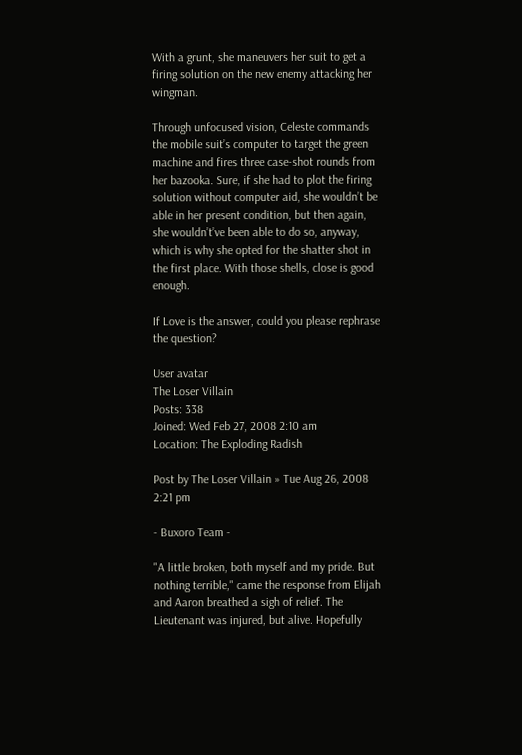With a grunt, she maneuvers her suit to get a firing solution on the new enemy attacking her wingman.

Through unfocused vision, Celeste commands the mobile suit’s computer to target the green machine and fires three case-shot rounds from her bazooka. Sure, if she had to plot the firing solution without computer aid, she wouldn’t be able in her present condition, but then again, she wouldn’t’ve been able to do so, anyway, which is why she opted for the shatter shot in the first place. With those shells, close is good enough.

If Love is the answer, could you please rephrase the question?

User avatar
The Loser Villain
Posts: 338
Joined: Wed Feb 27, 2008 2:10 am
Location: The Exploding Radish

Post by The Loser Villain » Tue Aug 26, 2008 2:21 pm

- Buxoro Team -

"A little broken, both myself and my pride. But nothing terrible," came the response from Elijah and Aaron breathed a sigh of relief. The Lieutenant was injured, but alive. Hopefully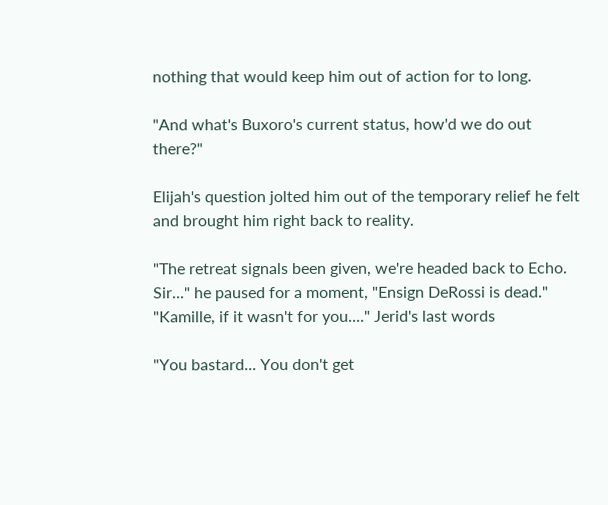nothing that would keep him out of action for to long.

"And what's Buxoro's current status, how'd we do out there?"

Elijah's question jolted him out of the temporary relief he felt and brought him right back to reality.

"The retreat signals been given, we're headed back to Echo. Sir..." he paused for a moment, "Ensign DeRossi is dead."
"Kamille, if it wasn't for you...." Jerid's last words

"You bastard... You don't get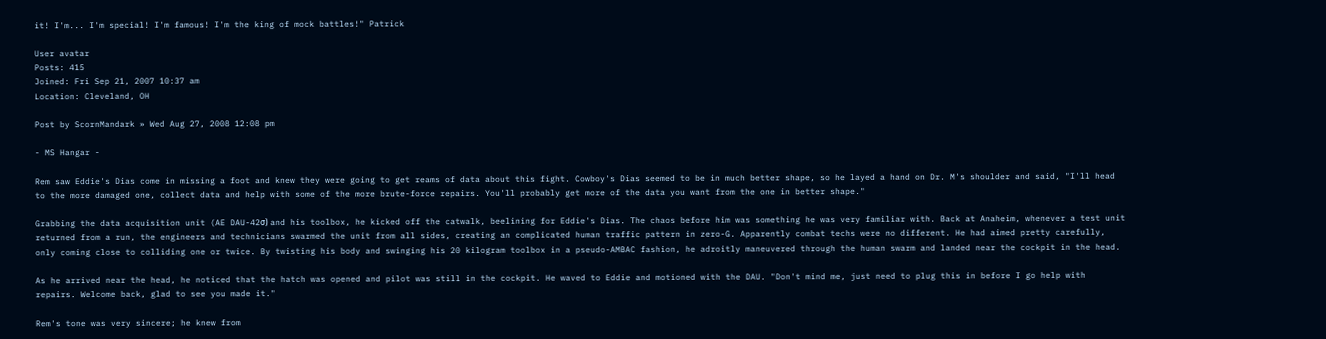it! I'm... I'm special! I'm famous! I'm the king of mock battles!" Patrick

User avatar
Posts: 415
Joined: Fri Sep 21, 2007 10:37 am
Location: Cleveland, OH

Post by ScornMandark » Wed Aug 27, 2008 12:08 pm

- MS Hangar -

Rem saw Eddie's Dias come in missing a foot and knew they were going to get reams of data about this fight. Cowboy's Dias seemed to be in much better shape, so he layed a hand on Dr. M's shoulder and said, "I'll head to the more damaged one, collect data and help with some of the more brute-force repairs. You'll probably get more of the data you want from the one in better shape."

Grabbing the data acquisition unit (AE DAU-42σ) and his toolbox, he kicked off the catwalk, beelining for Eddie's Dias. The chaos before him was something he was very familiar with. Back at Anaheim, whenever a test unit returned from a run, the engineers and technicians swarmed the unit from all sides, creating an complicated human traffic pattern in zero-G. Apparently combat techs were no different. He had aimed pretty carefully, only coming close to colliding one or twice. By twisting his body and swinging his 20 kilogram toolbox in a pseudo-AMBAC fashion, he adroitly maneuvered through the human swarm and landed near the cockpit in the head.

As he arrived near the head, he noticed that the hatch was opened and pilot was still in the cockpit. He waved to Eddie and motioned with the DAU. "Don't mind me, just need to plug this in before I go help with repairs. Welcome back, glad to see you made it."

Rem's tone was very sincere; he knew from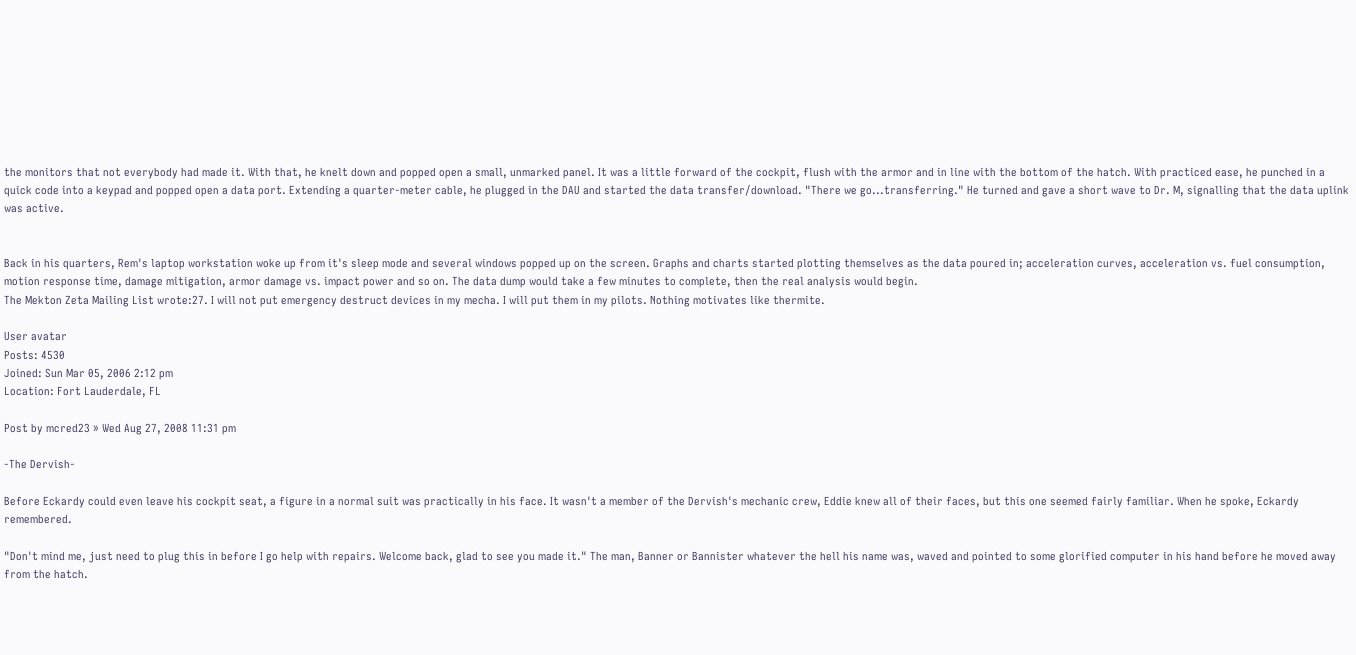the monitors that not everybody had made it. With that, he knelt down and popped open a small, unmarked panel. It was a little forward of the cockpit, flush with the armor and in line with the bottom of the hatch. With practiced ease, he punched in a quick code into a keypad and popped open a data port. Extending a quarter-meter cable, he plugged in the DAU and started the data transfer/download. "There we go...transferring." He turned and gave a short wave to Dr. M, signalling that the data uplink was active.


Back in his quarters, Rem's laptop workstation woke up from it's sleep mode and several windows popped up on the screen. Graphs and charts started plotting themselves as the data poured in; acceleration curves, acceleration vs. fuel consumption, motion response time, damage mitigation, armor damage vs. impact power and so on. The data dump would take a few minutes to complete, then the real analysis would begin.
The Mekton Zeta Mailing List wrote:27. I will not put emergency destruct devices in my mecha. I will put them in my pilots. Nothing motivates like thermite.

User avatar
Posts: 4530
Joined: Sun Mar 05, 2006 2:12 pm
Location: Fort Lauderdale, FL

Post by mcred23 » Wed Aug 27, 2008 11:31 pm

-The Dervish-

Before Eckardy could even leave his cockpit seat, a figure in a normal suit was practically in his face. It wasn't a member of the Dervish's mechanic crew, Eddie knew all of their faces, but this one seemed fairly familiar. When he spoke, Eckardy remembered.

"Don't mind me, just need to plug this in before I go help with repairs. Welcome back, glad to see you made it." The man, Banner or Bannister whatever the hell his name was, waved and pointed to some glorified computer in his hand before he moved away from the hatch.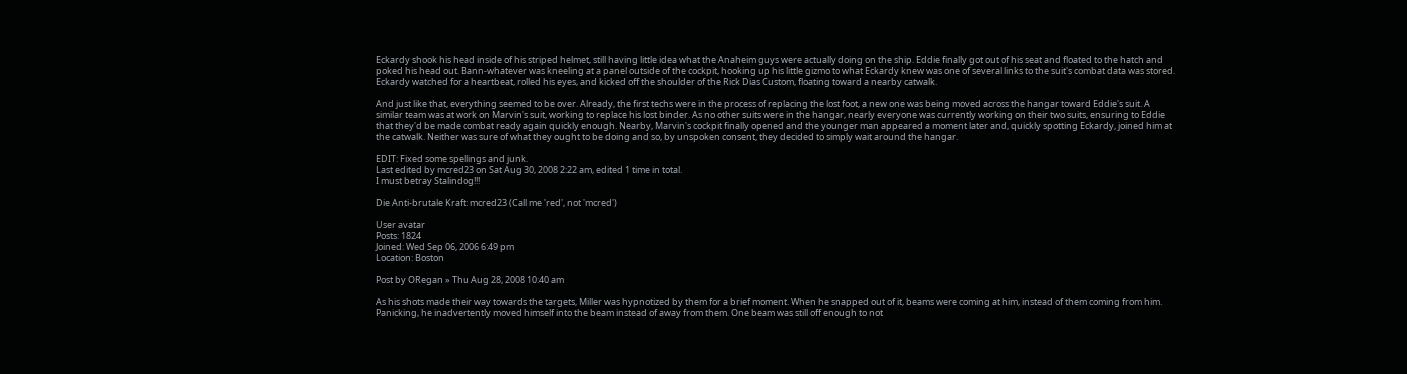Eckardy shook his head inside of his striped helmet, still having little idea what the Anaheim guys were actually doing on the ship. Eddie finally got out of his seat and floated to the hatch and poked his head out. Bann-whatever was kneeling at a panel outside of the cockpit, hooking up his little gizmo to what Eckardy knew was one of several links to the suit's combat data was stored. Eckardy watched for a heartbeat, rolled his eyes, and kicked off the shoulder of the Rick Dias Custom, floating toward a nearby catwalk.

And just like that, everything seemed to be over. Already, the first techs were in the process of replacing the lost foot, a new one was being moved across the hangar toward Eddie's suit. A similar team was at work on Marvin's suit, working to replace his lost binder. As no other suits were in the hangar, nearly everyone was currently working on their two suits, ensuring to Eddie that they'd be made combat ready again quickly enough. Nearby, Marvin's cockpit finally opened and the younger man appeared a moment later and, quickly spotting Eckardy, joined him at the catwalk. Neither was sure of what they ought to be doing and so, by unspoken consent, they decided to simply wait around the hangar.

EDIT: Fixed some spellings and junk.
Last edited by mcred23 on Sat Aug 30, 2008 2:22 am, edited 1 time in total.
I must betray Stalindog!!!

Die Anti-brutale Kraft: mcred23 (Call me 'red', not 'mcred')

User avatar
Posts: 1824
Joined: Wed Sep 06, 2006 6:49 pm
Location: Boston

Post by ORegan » Thu Aug 28, 2008 10:40 am

As his shots made their way towards the targets, Miller was hypnotized by them for a brief moment. When he snapped out of it, beams were coming at him, instead of them coming from him. Panicking, he inadvertently moved himself into the beam instead of away from them. One beam was still off enough to not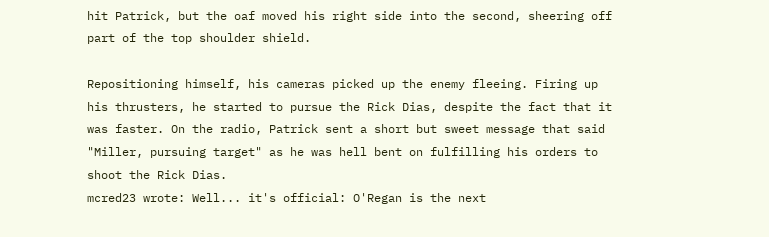hit Patrick, but the oaf moved his right side into the second, sheering off part of the top shoulder shield.

Repositioning himself, his cameras picked up the enemy fleeing. Firing up his thrusters, he started to pursue the Rick Dias, despite the fact that it was faster. On the radio, Patrick sent a short but sweet message that said "Miller, pursuing target" as he was hell bent on fulfilling his orders to shoot the Rick Dias.
mcred23 wrote: Well... it's official: O'Regan is the next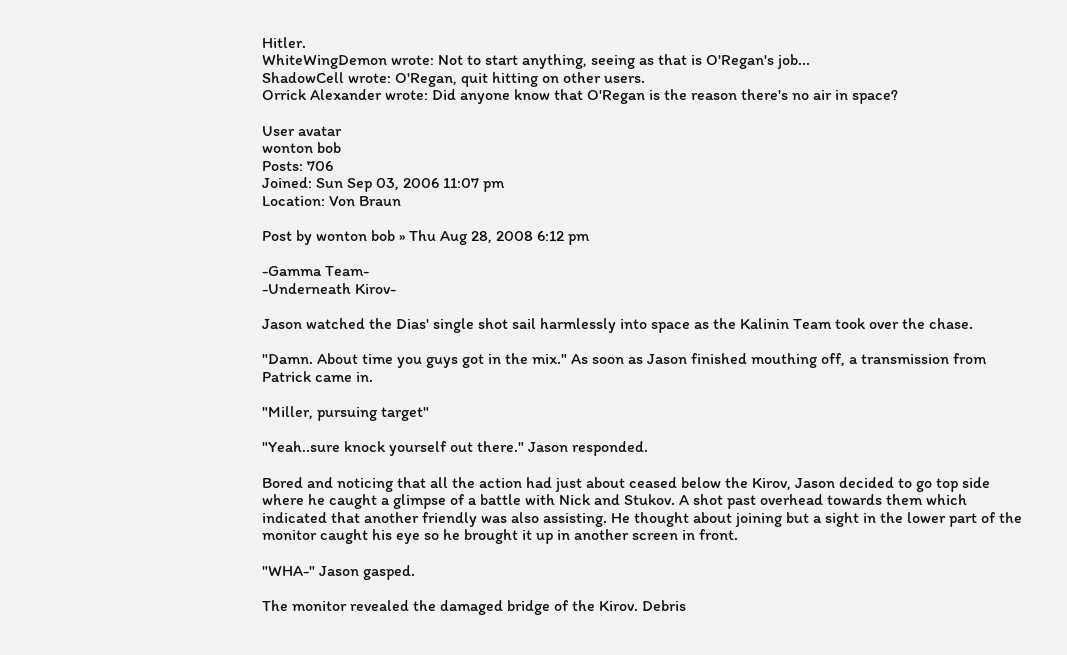Hitler.
WhiteWingDemon wrote: Not to start anything, seeing as that is O'Regan's job...
ShadowCell wrote: O'Regan, quit hitting on other users.
Orrick Alexander wrote: Did anyone know that O'Regan is the reason there's no air in space?

User avatar
wonton bob
Posts: 706
Joined: Sun Sep 03, 2006 11:07 pm
Location: Von Braun

Post by wonton bob » Thu Aug 28, 2008 6:12 pm

-Gamma Team-
-Underneath Kirov-

Jason watched the Dias' single shot sail harmlessly into space as the Kalinin Team took over the chase.

"Damn. About time you guys got in the mix." As soon as Jason finished mouthing off, a transmission from Patrick came in.

"Miller, pursuing target"

"Yeah..sure knock yourself out there." Jason responded.

Bored and noticing that all the action had just about ceased below the Kirov, Jason decided to go top side where he caught a glimpse of a battle with Nick and Stukov. A shot past overhead towards them which indicated that another friendly was also assisting. He thought about joining but a sight in the lower part of the monitor caught his eye so he brought it up in another screen in front.

"WHA-" Jason gasped.

The monitor revealed the damaged bridge of the Kirov. Debris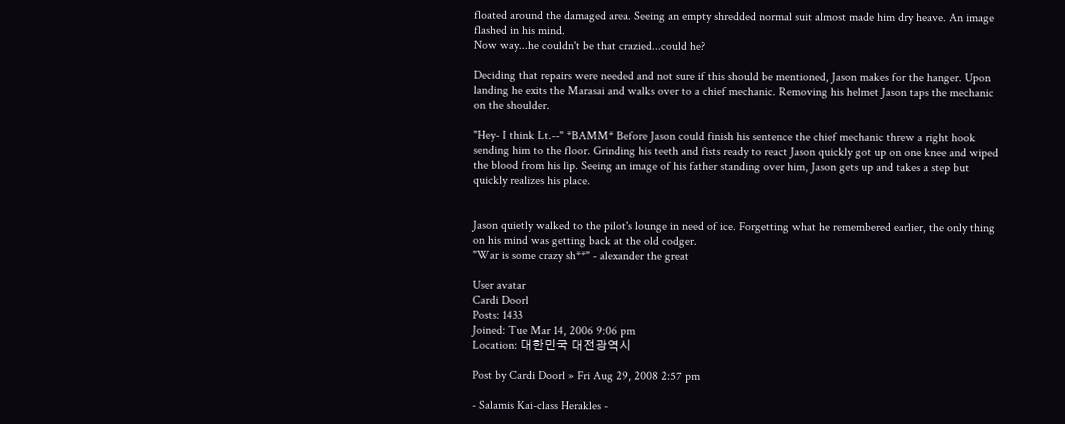floated around the damaged area. Seeing an empty shredded normal suit almost made him dry heave. An image flashed in his mind.
Now way...he couldn't be that crazied...could he?

Deciding that repairs were needed and not sure if this should be mentioned, Jason makes for the hanger. Upon landing he exits the Marasai and walks over to a chief mechanic. Removing his helmet Jason taps the mechanic on the shoulder.

"Hey- I think Lt.--" *BAMM* Before Jason could finish his sentence the chief mechanic threw a right hook sending him to the floor. Grinding his teeth and fists ready to react Jason quickly got up on one knee and wiped the blood from his lip. Seeing an image of his father standing over him, Jason gets up and takes a step but quickly realizes his place.


Jason quietly walked to the pilot's lounge in need of ice. Forgetting what he remembered earlier, the only thing on his mind was getting back at the old codger.
"War is some crazy sh**" - alexander the great

User avatar
Cardi Doorl
Posts: 1433
Joined: Tue Mar 14, 2006 9:06 pm
Location: 대한민국 대전광역시

Post by Cardi Doorl » Fri Aug 29, 2008 2:57 pm

- Salamis Kai-class Herakles -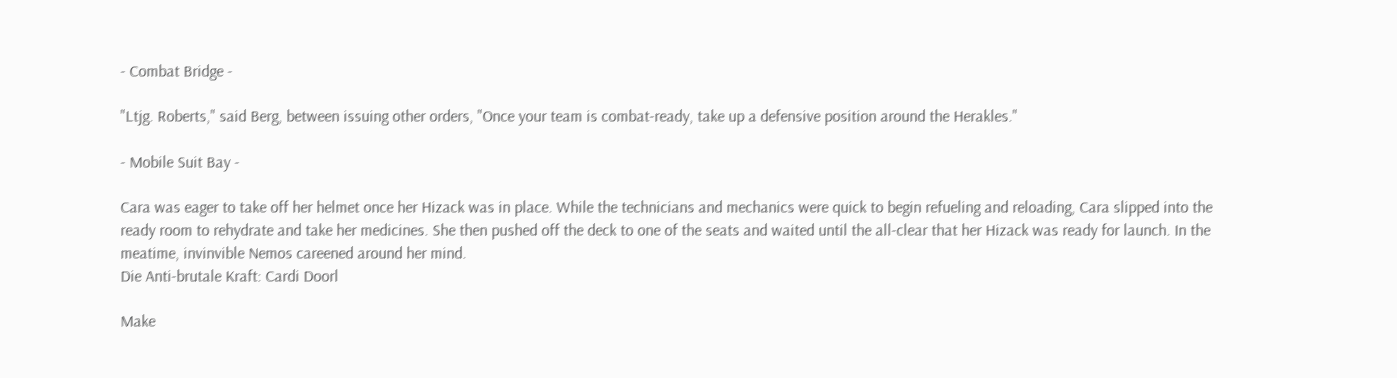- Combat Bridge -

"Ltjg. Roberts," said Berg, between issuing other orders, "Once your team is combat-ready, take up a defensive position around the Herakles."

- Mobile Suit Bay -

Cara was eager to take off her helmet once her Hizack was in place. While the technicians and mechanics were quick to begin refueling and reloading, Cara slipped into the ready room to rehydrate and take her medicines. She then pushed off the deck to one of the seats and waited until the all-clear that her Hizack was ready for launch. In the meatime, invinvible Nemos careened around her mind.
Die Anti-brutale Kraft: Cardi Doorl

Make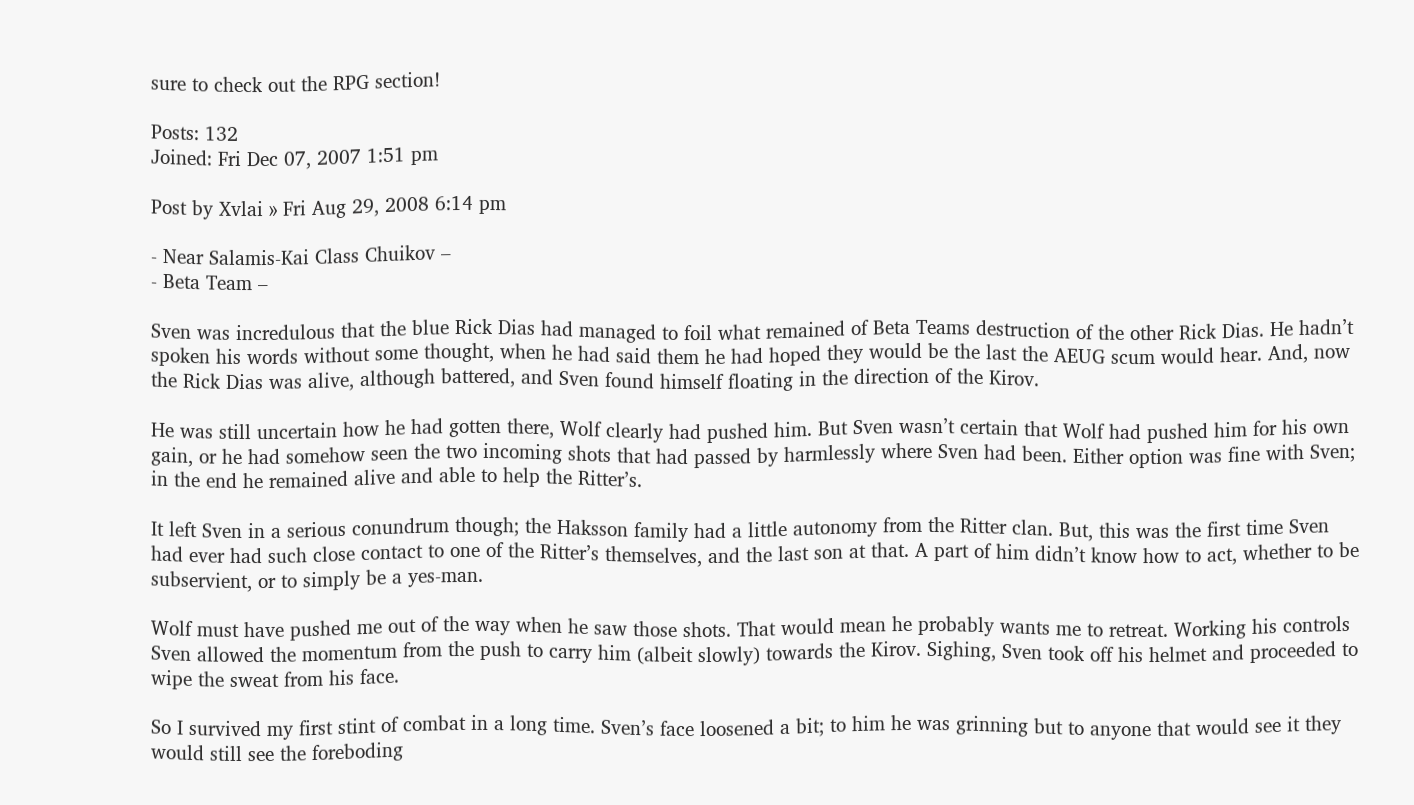sure to check out the RPG section!

Posts: 132
Joined: Fri Dec 07, 2007 1:51 pm

Post by Xvlai » Fri Aug 29, 2008 6:14 pm

- Near Salamis-Kai Class Chuikov –
- Beta Team –

Sven was incredulous that the blue Rick Dias had managed to foil what remained of Beta Teams destruction of the other Rick Dias. He hadn’t spoken his words without some thought, when he had said them he had hoped they would be the last the AEUG scum would hear. And, now the Rick Dias was alive, although battered, and Sven found himself floating in the direction of the Kirov.

He was still uncertain how he had gotten there, Wolf clearly had pushed him. But Sven wasn’t certain that Wolf had pushed him for his own gain, or he had somehow seen the two incoming shots that had passed by harmlessly where Sven had been. Either option was fine with Sven; in the end he remained alive and able to help the Ritter’s.

It left Sven in a serious conundrum though; the Haksson family had a little autonomy from the Ritter clan. But, this was the first time Sven had ever had such close contact to one of the Ritter’s themselves, and the last son at that. A part of him didn’t know how to act, whether to be subservient, or to simply be a yes-man.

Wolf must have pushed me out of the way when he saw those shots. That would mean he probably wants me to retreat. Working his controls Sven allowed the momentum from the push to carry him (albeit slowly) towards the Kirov. Sighing, Sven took off his helmet and proceeded to wipe the sweat from his face.

So I survived my first stint of combat in a long time. Sven’s face loosened a bit; to him he was grinning but to anyone that would see it they would still see the foreboding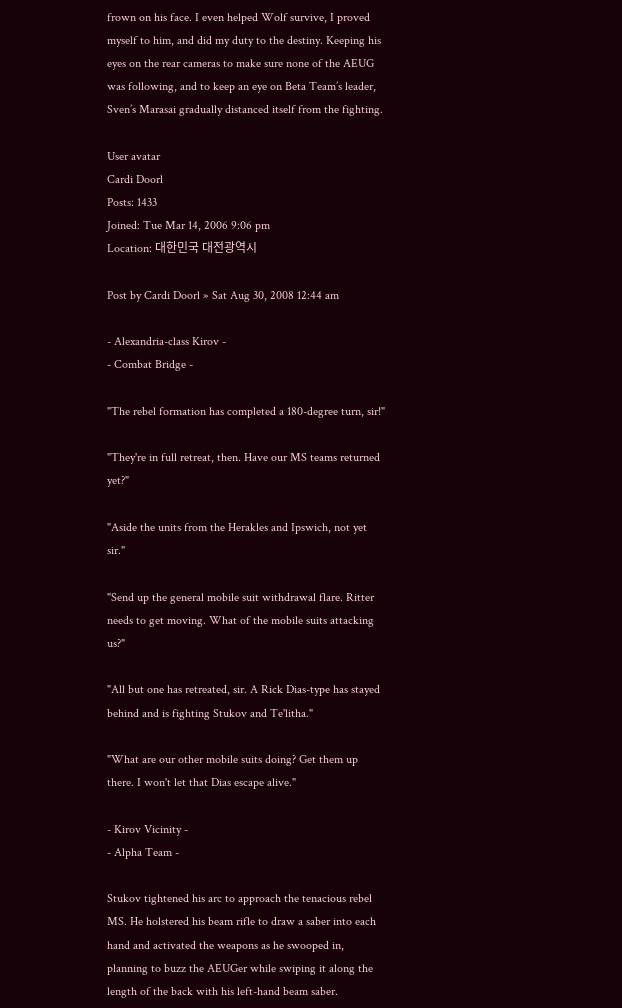frown on his face. I even helped Wolf survive, I proved myself to him, and did my duty to the destiny. Keeping his eyes on the rear cameras to make sure none of the AEUG was following, and to keep an eye on Beta Team’s leader, Sven’s Marasai gradually distanced itself from the fighting.

User avatar
Cardi Doorl
Posts: 1433
Joined: Tue Mar 14, 2006 9:06 pm
Location: 대한민국 대전광역시

Post by Cardi Doorl » Sat Aug 30, 2008 12:44 am

- Alexandria-class Kirov -
- Combat Bridge -

"The rebel formation has completed a 180-degree turn, sir!"

"They're in full retreat, then. Have our MS teams returned yet?"

"Aside the units from the Herakles and Ipswich, not yet sir."

"Send up the general mobile suit withdrawal flare. Ritter needs to get moving. What of the mobile suits attacking us?"

"All but one has retreated, sir. A Rick Dias-type has stayed behind and is fighting Stukov and Te'litha."

"What are our other mobile suits doing? Get them up there. I won't let that Dias escape alive."

- Kirov Vicinity -
- Alpha Team -

Stukov tightened his arc to approach the tenacious rebel MS. He holstered his beam rifle to draw a saber into each hand and activated the weapons as he swooped in, planning to buzz the AEUGer while swiping it along the length of the back with his left-hand beam saber.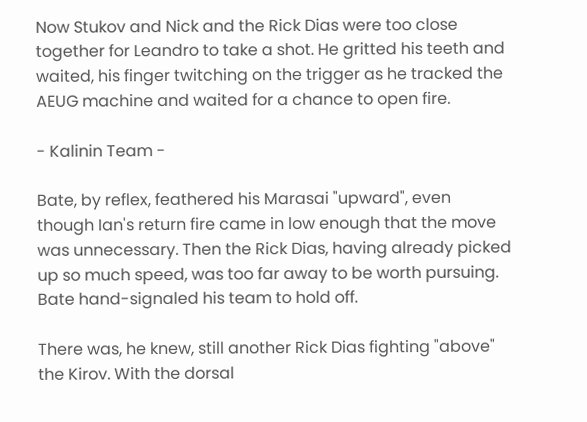Now Stukov and Nick and the Rick Dias were too close together for Leandro to take a shot. He gritted his teeth and waited, his finger twitching on the trigger as he tracked the AEUG machine and waited for a chance to open fire.

- Kalinin Team -

Bate, by reflex, feathered his Marasai "upward", even though Ian's return fire came in low enough that the move was unnecessary. Then the Rick Dias, having already picked up so much speed, was too far away to be worth pursuing. Bate hand-signaled his team to hold off.

There was, he knew, still another Rick Dias fighting "above" the Kirov. With the dorsal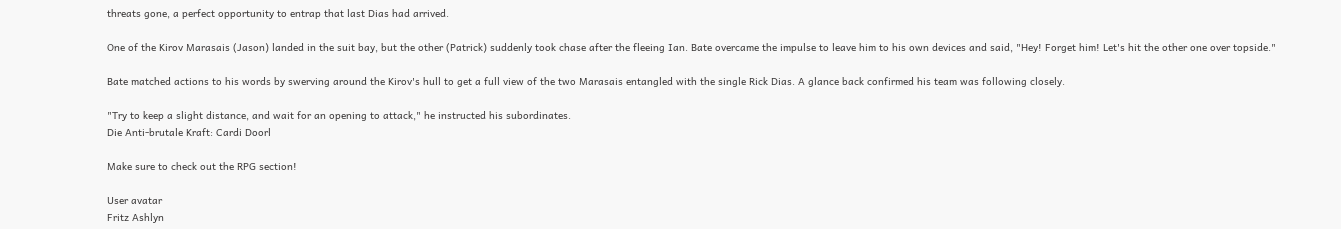threats gone, a perfect opportunity to entrap that last Dias had arrived.

One of the Kirov Marasais (Jason) landed in the suit bay, but the other (Patrick) suddenly took chase after the fleeing Ian. Bate overcame the impulse to leave him to his own devices and said, "Hey! Forget him! Let's hit the other one over topside."

Bate matched actions to his words by swerving around the Kirov's hull to get a full view of the two Marasais entangled with the single Rick Dias. A glance back confirmed his team was following closely.

"Try to keep a slight distance, and wait for an opening to attack," he instructed his subordinates.
Die Anti-brutale Kraft: Cardi Doorl

Make sure to check out the RPG section!

User avatar
Fritz Ashlyn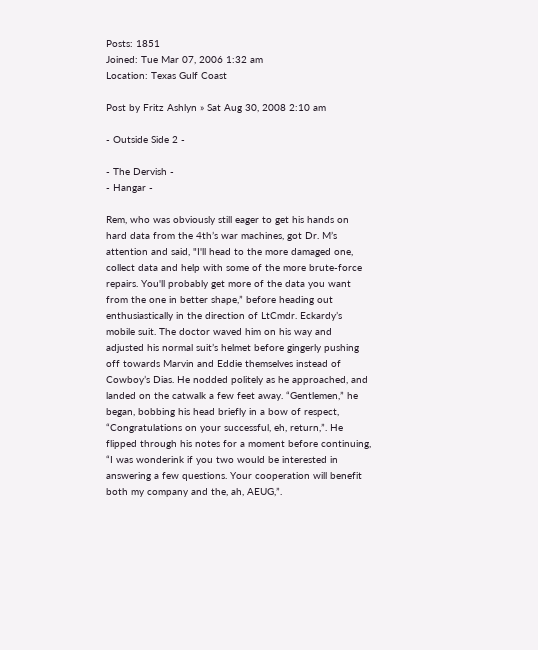Posts: 1851
Joined: Tue Mar 07, 2006 1:32 am
Location: Texas Gulf Coast

Post by Fritz Ashlyn » Sat Aug 30, 2008 2:10 am

- Outside Side 2 -

- The Dervish -
- Hangar -

Rem, who was obviously still eager to get his hands on hard data from the 4th’s war machines, got Dr. M’s attention and said, "I'll head to the more damaged one, collect data and help with some of the more brute-force repairs. You'll probably get more of the data you want from the one in better shape,” before heading out enthusiastically in the direction of LtCmdr. Eckardy’s mobile suit. The doctor waved him on his way and adjusted his normal suit’s helmet before gingerly pushing off towards Marvin and Eddie themselves instead of Cowboy’s Dias. He nodded politely as he approached, and landed on the catwalk a few feet away. “Gentlemen,” he began, bobbing his head briefly in a bow of respect, “Congratulations on your successful, eh, return,”. He flipped through his notes for a moment before continuing, “I was wonderink if you two would be interested in answering a few questions. Your cooperation will benefit both my company and the, ah, AEUG,”.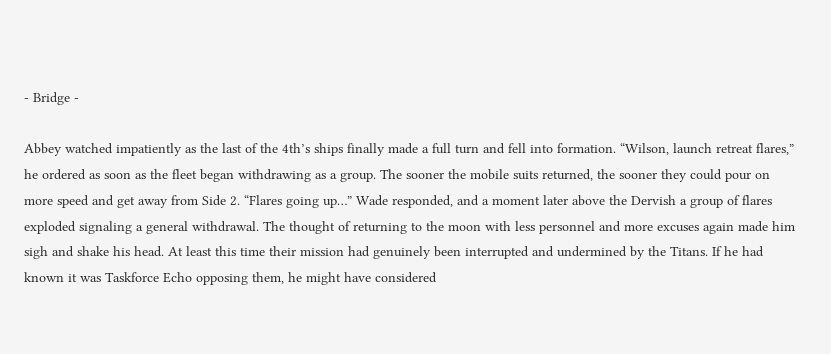- Bridge -

Abbey watched impatiently as the last of the 4th’s ships finally made a full turn and fell into formation. “Wilson, launch retreat flares,” he ordered as soon as the fleet began withdrawing as a group. The sooner the mobile suits returned, the sooner they could pour on more speed and get away from Side 2. “Flares going up…” Wade responded, and a moment later above the Dervish a group of flares exploded signaling a general withdrawal. The thought of returning to the moon with less personnel and more excuses again made him sigh and shake his head. At least this time their mission had genuinely been interrupted and undermined by the Titans. If he had known it was Taskforce Echo opposing them, he might have considered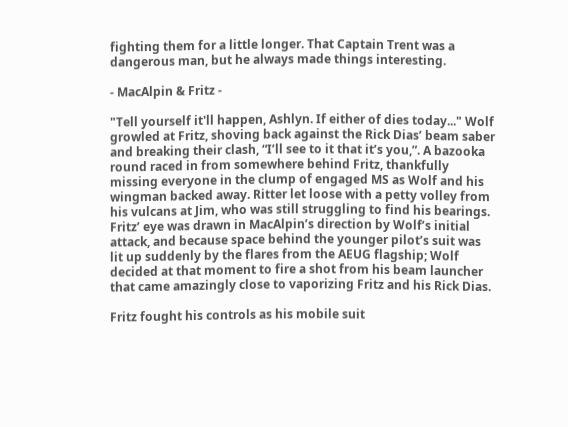fighting them for a little longer. That Captain Trent was a dangerous man, but he always made things interesting.

- MacAlpin & Fritz -

"Tell yourself it'll happen, Ashlyn. If either of dies today..." Wolf growled at Fritz, shoving back against the Rick Dias’ beam saber and breaking their clash, “I’ll see to it that it’s you,”. A bazooka round raced in from somewhere behind Fritz, thankfully missing everyone in the clump of engaged MS as Wolf and his wingman backed away. Ritter let loose with a petty volley from his vulcans at Jim, who was still struggling to find his bearings. Fritz’ eye was drawn in MacAlpin’s direction by Wolf’s initial attack, and because space behind the younger pilot’s suit was lit up suddenly by the flares from the AEUG flagship; Wolf decided at that moment to fire a shot from his beam launcher that came amazingly close to vaporizing Fritz and his Rick Dias.

Fritz fought his controls as his mobile suit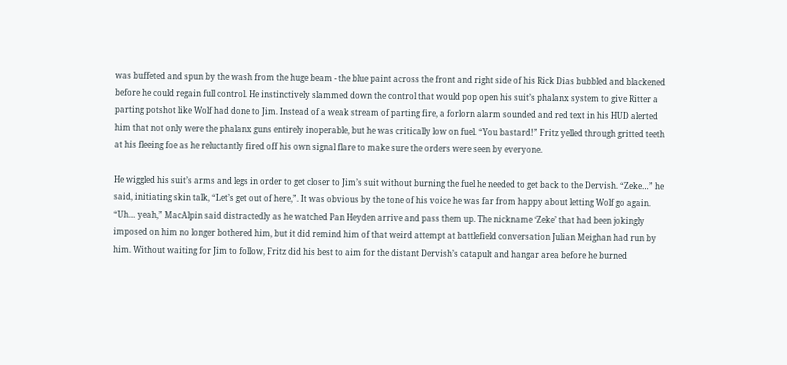was buffeted and spun by the wash from the huge beam - the blue paint across the front and right side of his Rick Dias bubbled and blackened before he could regain full control. He instinctively slammed down the control that would pop open his suit’s phalanx system to give Ritter a parting potshot like Wolf had done to Jim. Instead of a weak stream of parting fire, a forlorn alarm sounded and red text in his HUD alerted him that not only were the phalanx guns entirely inoperable, but he was critically low on fuel. “You bastard!” Fritz yelled through gritted teeth at his fleeing foe as he reluctantly fired off his own signal flare to make sure the orders were seen by everyone.

He wiggled his suit’s arms and legs in order to get closer to Jim’s suit without burning the fuel he needed to get back to the Dervish. “Zeke…” he said, initiating skin talk, “Let’s get out of here,”. It was obvious by the tone of his voice he was far from happy about letting Wolf go again. “Uh… yeah,” MacAlpin said distractedly as he watched Pan Heyden arrive and pass them up. The nickname ‘Zeke’ that had been jokingly imposed on him no longer bothered him, but it did remind him of that weird attempt at battlefield conversation Julian Meighan had run by him. Without waiting for Jim to follow, Fritz did his best to aim for the distant Dervish’s catapult and hangar area before he burned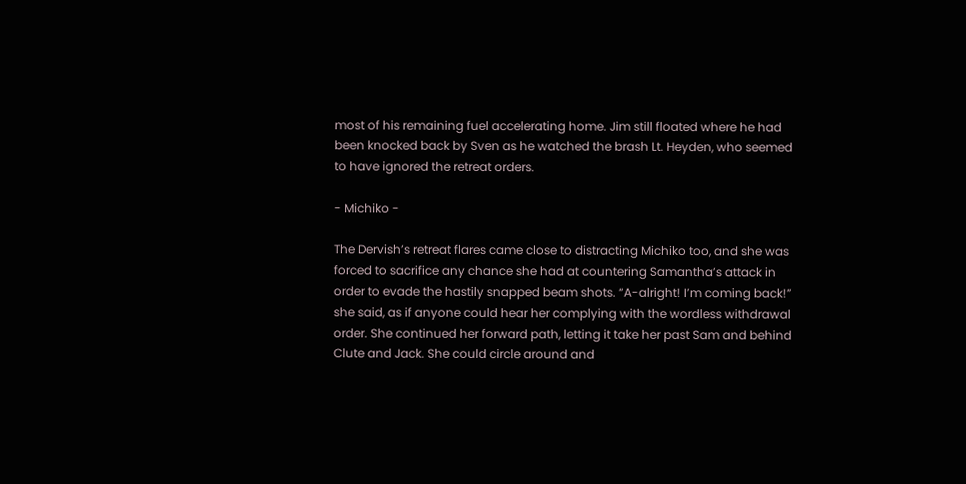most of his remaining fuel accelerating home. Jim still floated where he had been knocked back by Sven as he watched the brash Lt. Heyden, who seemed to have ignored the retreat orders.

- Michiko -

The Dervish’s retreat flares came close to distracting Michiko too, and she was forced to sacrifice any chance she had at countering Samantha’s attack in order to evade the hastily snapped beam shots. “A-alright! I’m coming back!” she said, as if anyone could hear her complying with the wordless withdrawal order. She continued her forward path, letting it take her past Sam and behind Clute and Jack. She could circle around and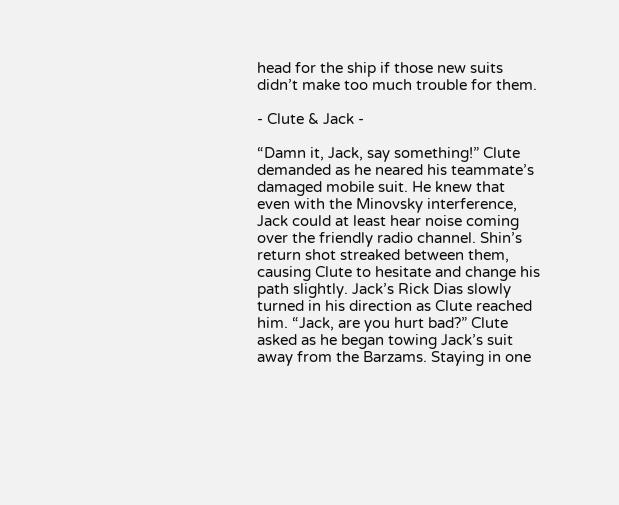head for the ship if those new suits didn’t make too much trouble for them.

- Clute & Jack -

“Damn it, Jack, say something!” Clute demanded as he neared his teammate’s damaged mobile suit. He knew that even with the Minovsky interference, Jack could at least hear noise coming over the friendly radio channel. Shin’s return shot streaked between them, causing Clute to hesitate and change his path slightly. Jack’s Rick Dias slowly turned in his direction as Clute reached him. “Jack, are you hurt bad?” Clute asked as he began towing Jack’s suit away from the Barzams. Staying in one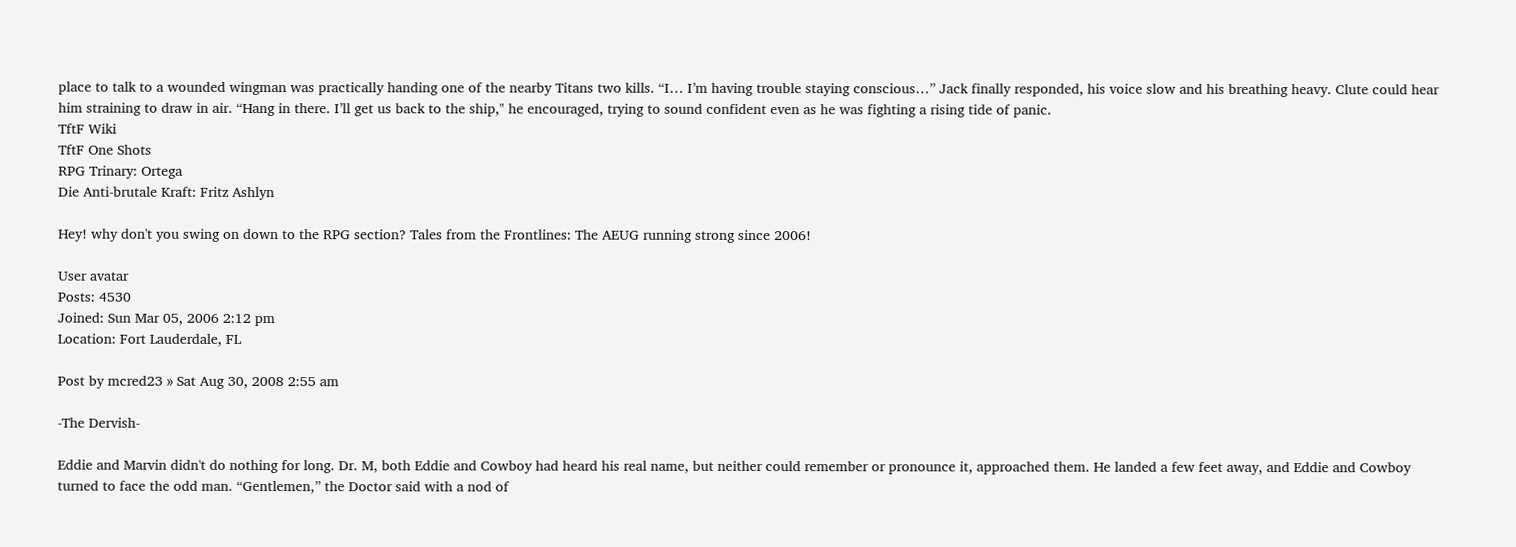place to talk to a wounded wingman was practically handing one of the nearby Titans two kills. “I… I’m having trouble staying conscious…” Jack finally responded, his voice slow and his breathing heavy. Clute could hear him straining to draw in air. “Hang in there. I’ll get us back to the ship," he encouraged, trying to sound confident even as he was fighting a rising tide of panic.
TftF Wiki
TftF One Shots
RPG Trinary: Ortega
Die Anti-brutale Kraft: Fritz Ashlyn

Hey! why don't you swing on down to the RPG section? Tales from the Frontlines: The AEUG running strong since 2006!

User avatar
Posts: 4530
Joined: Sun Mar 05, 2006 2:12 pm
Location: Fort Lauderdale, FL

Post by mcred23 » Sat Aug 30, 2008 2:55 am

-The Dervish-

Eddie and Marvin didn't do nothing for long. Dr. M, both Eddie and Cowboy had heard his real name, but neither could remember or pronounce it, approached them. He landed a few feet away, and Eddie and Cowboy turned to face the odd man. “Gentlemen,” the Doctor said with a nod of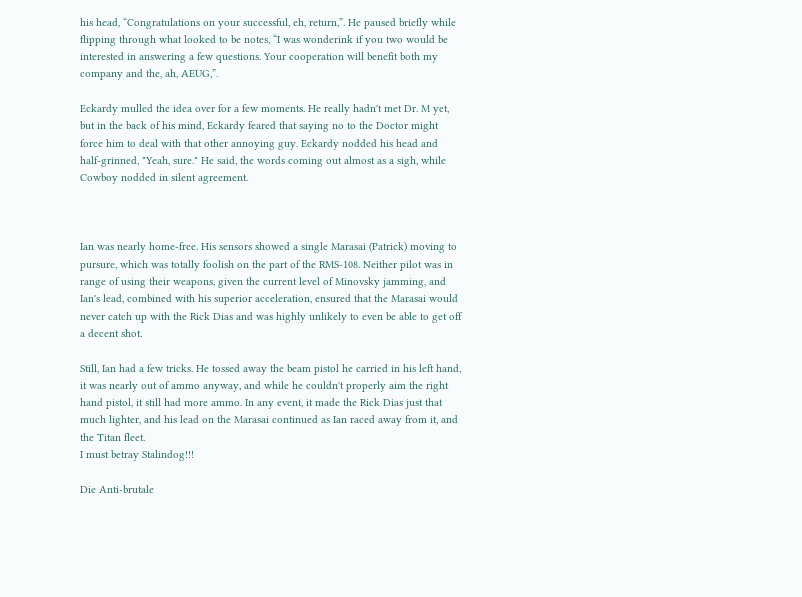his head, “Congratulations on your successful, eh, return,”. He paused briefly while flipping through what looked to be notes, “I was wonderink if you two would be interested in answering a few questions. Your cooperation will benefit both my company and the, ah, AEUG,”.

Eckardy mulled the idea over for a few moments. He really hadn't met Dr. M yet, but in the back of his mind, Eckardy feared that saying no to the Doctor might force him to deal with that other annoying guy. Eckardy nodded his head and half-grinned, "Yeah, sure." He said, the words coming out almost as a sigh, while Cowboy nodded in silent agreement.



Ian was nearly home-free. His sensors showed a single Marasai (Patrick) moving to pursure, which was totally foolish on the part of the RMS-108. Neither pilot was in range of using their weapons, given the current level of Minovsky jamming, and Ian's lead, combined with his superior acceleration, ensured that the Marasai would never catch up with the Rick Dias and was highly unlikely to even be able to get off a decent shot.

Still, Ian had a few tricks. He tossed away the beam pistol he carried in his left hand, it was nearly out of ammo anyway, and while he couldn't properly aim the right hand pistol, it still had more ammo. In any event, it made the Rick Dias just that much lighter, and his lead on the Marasai continued as Ian raced away from it, and the Titan fleet.
I must betray Stalindog!!!

Die Anti-brutale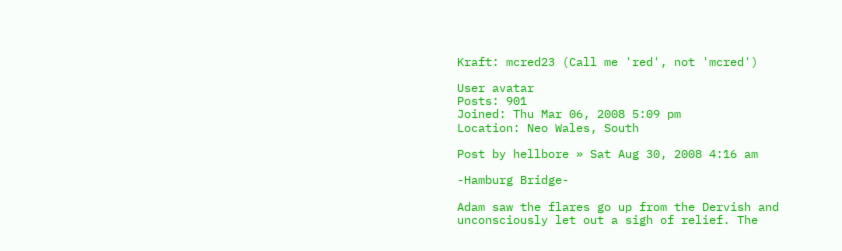Kraft: mcred23 (Call me 'red', not 'mcred')

User avatar
Posts: 901
Joined: Thu Mar 06, 2008 5:09 pm
Location: Neo Wales, South

Post by hellbore » Sat Aug 30, 2008 4:16 am

-Hamburg Bridge-

Adam saw the flares go up from the Dervish and unconsciously let out a sigh of relief. The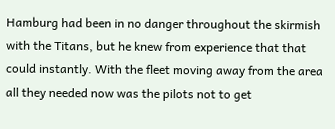Hamburg had been in no danger throughout the skirmish with the Titans, but he knew from experience that that could instantly. With the fleet moving away from the area all they needed now was the pilots not to get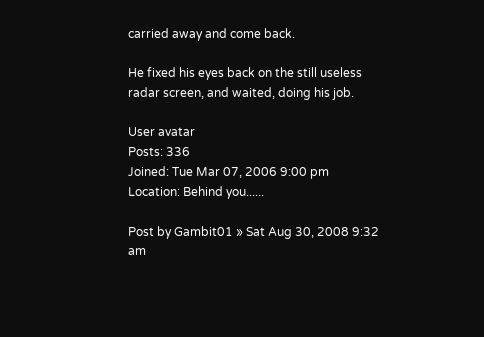carried away and come back.

He fixed his eyes back on the still useless radar screen, and waited, doing his job.

User avatar
Posts: 336
Joined: Tue Mar 07, 2006 9:00 pm
Location: Behind you......

Post by Gambit01 » Sat Aug 30, 2008 9:32 am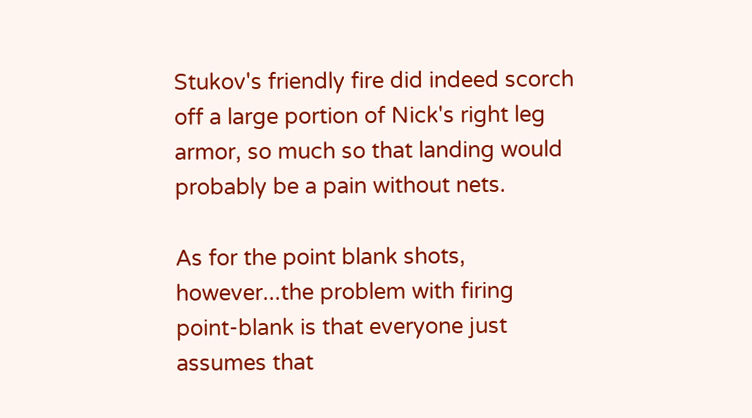Stukov's friendly fire did indeed scorch off a large portion of Nick's right leg armor, so much so that landing would probably be a pain without nets.

As for the point blank shots, however...the problem with firing point-blank is that everyone just assumes that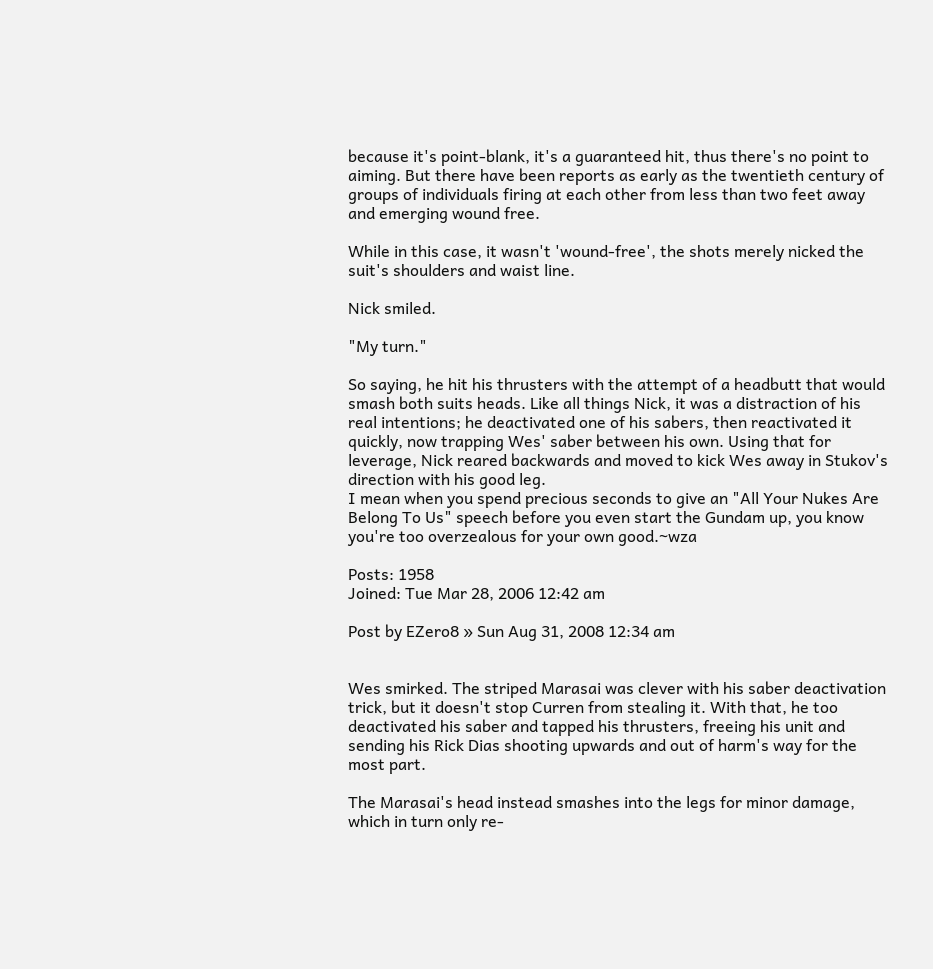because it's point-blank, it's a guaranteed hit, thus there's no point to aiming. But there have been reports as early as the twentieth century of groups of individuals firing at each other from less than two feet away and emerging wound free.

While in this case, it wasn't 'wound-free', the shots merely nicked the suit's shoulders and waist line.

Nick smiled.

"My turn."

So saying, he hit his thrusters with the attempt of a headbutt that would smash both suits heads. Like all things Nick, it was a distraction of his real intentions; he deactivated one of his sabers, then reactivated it quickly, now trapping Wes' saber between his own. Using that for leverage, Nick reared backwards and moved to kick Wes away in Stukov's direction with his good leg.
I mean when you spend precious seconds to give an "All Your Nukes Are Belong To Us" speech before you even start the Gundam up, you know you're too overzealous for your own good.~wza

Posts: 1958
Joined: Tue Mar 28, 2006 12:42 am

Post by EZero8 » Sun Aug 31, 2008 12:34 am


Wes smirked. The striped Marasai was clever with his saber deactivation trick, but it doesn't stop Curren from stealing it. With that, he too deactivated his saber and tapped his thrusters, freeing his unit and sending his Rick Dias shooting upwards and out of harm's way for the most part.

The Marasai's head instead smashes into the legs for minor damage, which in turn only re-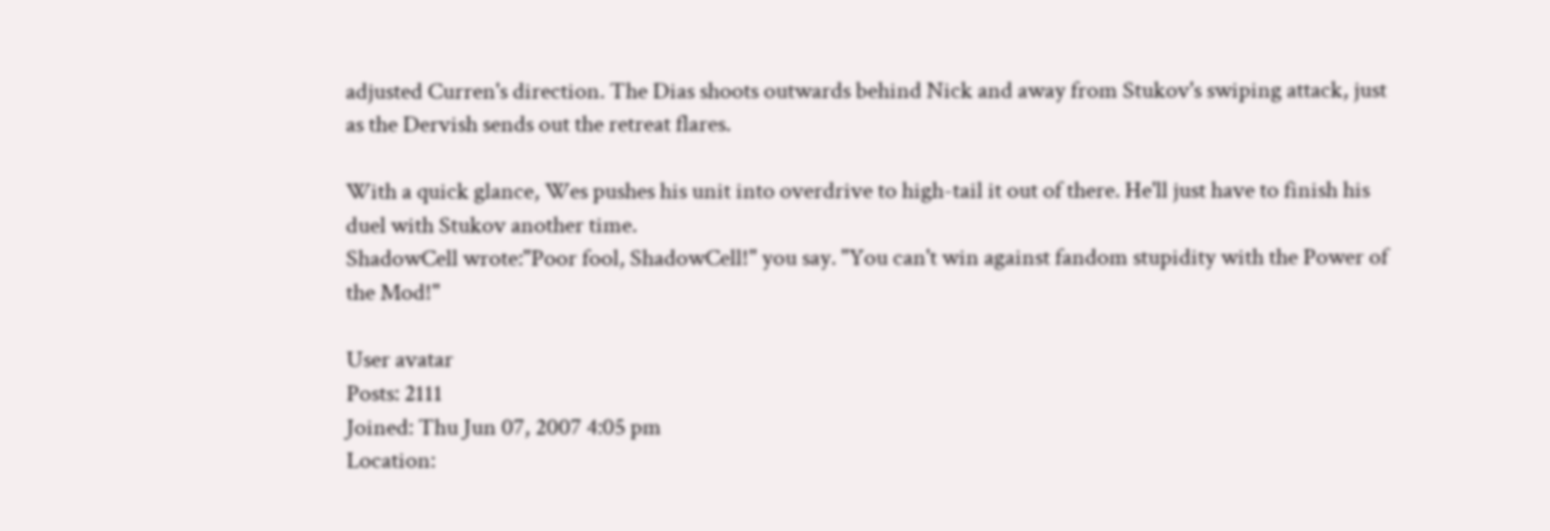adjusted Curren's direction. The Dias shoots outwards behind Nick and away from Stukov's swiping attack, just as the Dervish sends out the retreat flares.

With a quick glance, Wes pushes his unit into overdrive to high-tail it out of there. He'll just have to finish his duel with Stukov another time.
ShadowCell wrote:"Poor fool, ShadowCell!" you say. "You can't win against fandom stupidity with the Power of the Mod!"

User avatar
Posts: 2111
Joined: Thu Jun 07, 2007 4:05 pm
Location: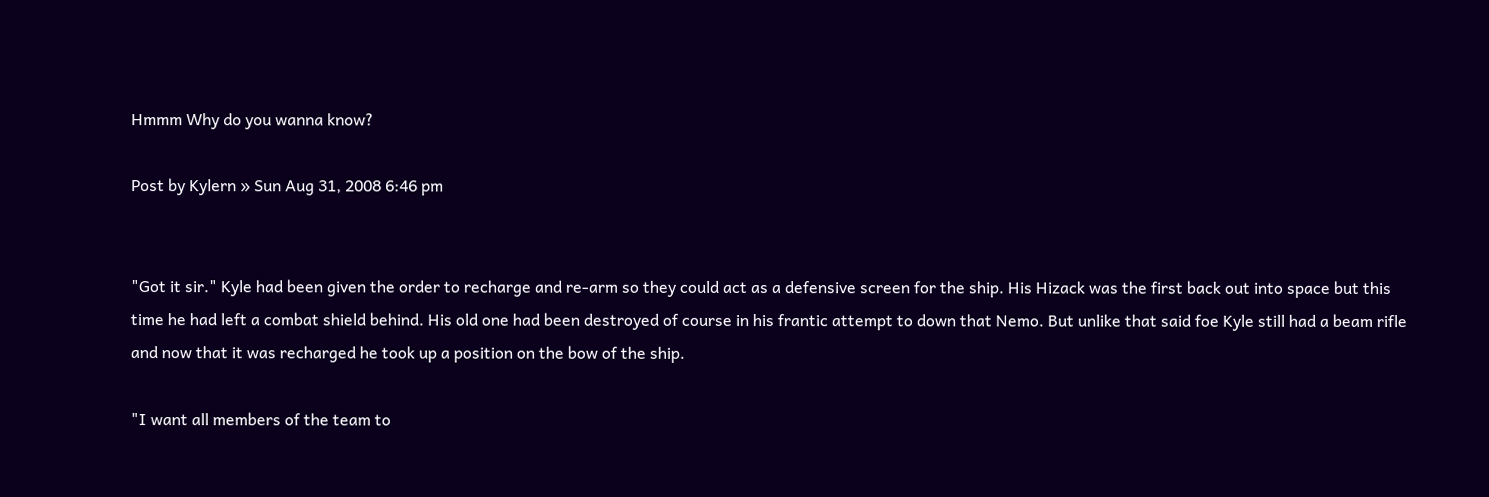Hmmm Why do you wanna know?

Post by Kylern » Sun Aug 31, 2008 6:46 pm


"Got it sir." Kyle had been given the order to recharge and re-arm so they could act as a defensive screen for the ship. His Hizack was the first back out into space but this time he had left a combat shield behind. His old one had been destroyed of course in his frantic attempt to down that Nemo. But unlike that said foe Kyle still had a beam rifle and now that it was recharged he took up a position on the bow of the ship.

"I want all members of the team to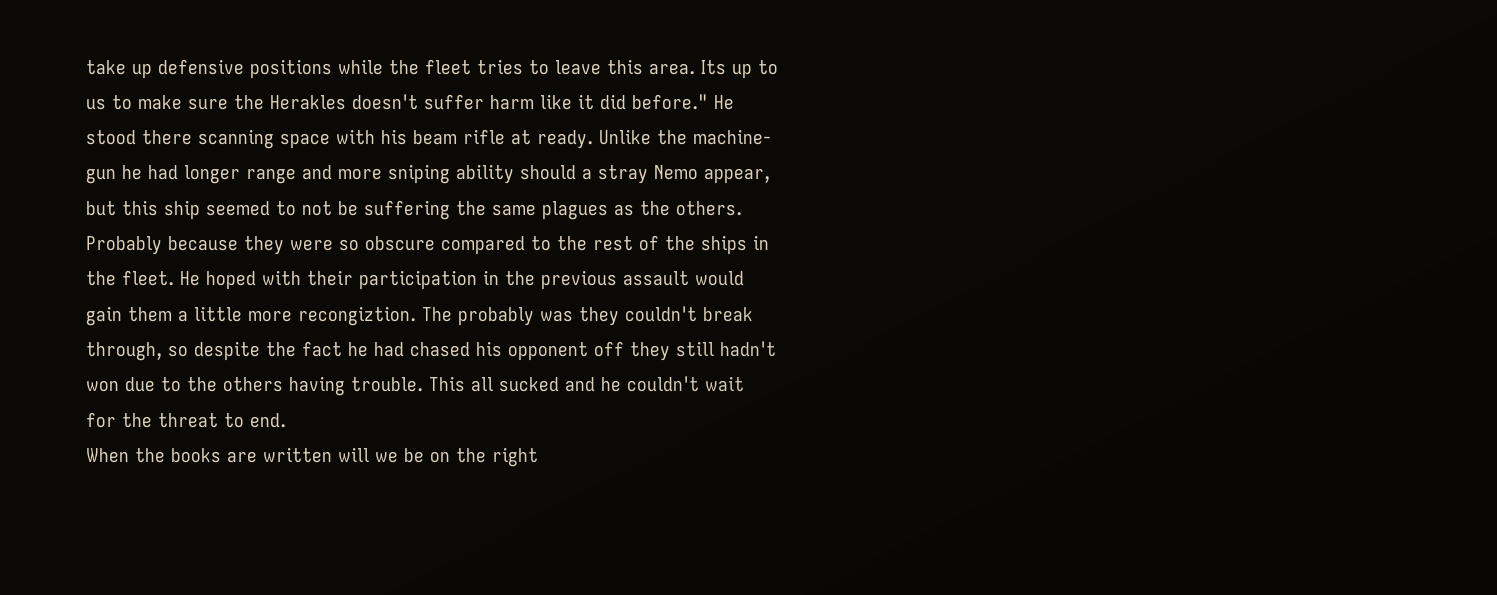take up defensive positions while the fleet tries to leave this area. Its up to us to make sure the Herakles doesn't suffer harm like it did before." He stood there scanning space with his beam rifle at ready. Unlike the machine-gun he had longer range and more sniping ability should a stray Nemo appear, but this ship seemed to not be suffering the same plagues as the others. Probably because they were so obscure compared to the rest of the ships in the fleet. He hoped with their participation in the previous assault would gain them a little more recongiztion. The probably was they couldn't break through, so despite the fact he had chased his opponent off they still hadn't won due to the others having trouble. This all sucked and he couldn't wait for the threat to end.
When the books are written will we be on the right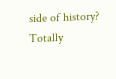side of history?
Totally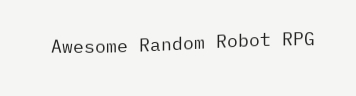Awesome Random Robot RPG